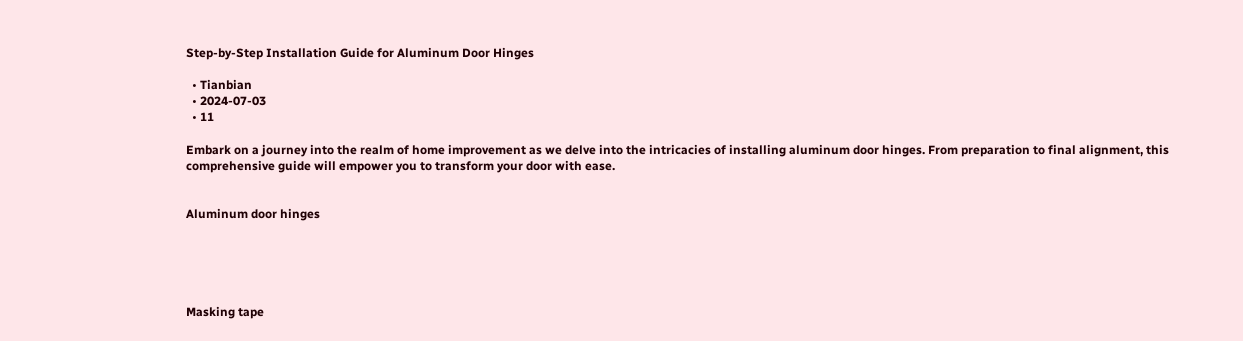Step-by-Step Installation Guide for Aluminum Door Hinges

  • Tianbian
  • 2024-07-03
  • 11

Embark on a journey into the realm of home improvement as we delve into the intricacies of installing aluminum door hinges. From preparation to final alignment, this comprehensive guide will empower you to transform your door with ease.


Aluminum door hinges





Masking tape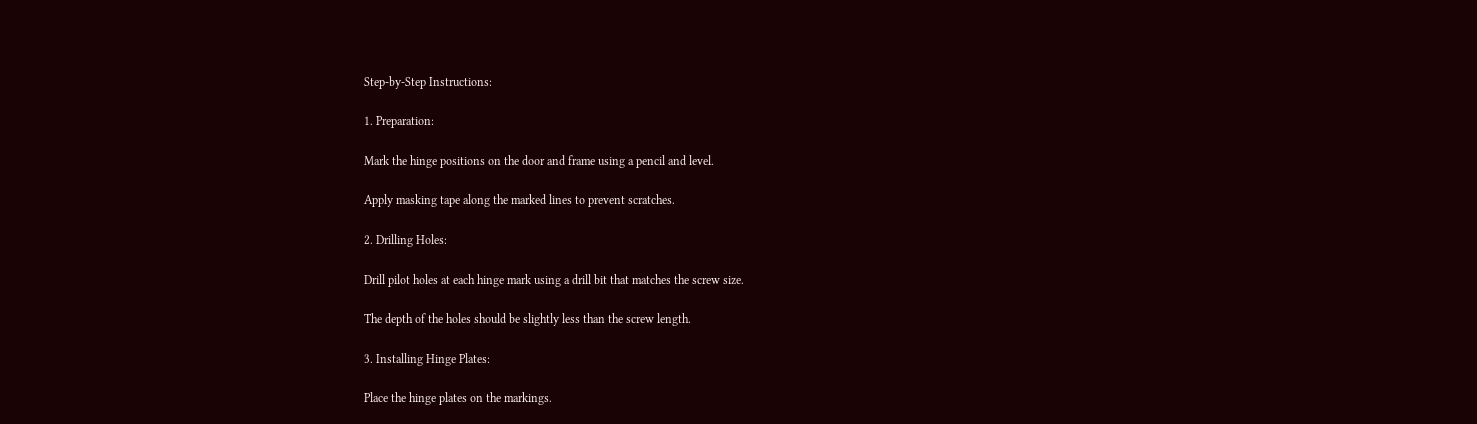Step-by-Step Instructions:

1. Preparation:

Mark the hinge positions on the door and frame using a pencil and level.

Apply masking tape along the marked lines to prevent scratches.

2. Drilling Holes:

Drill pilot holes at each hinge mark using a drill bit that matches the screw size.

The depth of the holes should be slightly less than the screw length.

3. Installing Hinge Plates:

Place the hinge plates on the markings.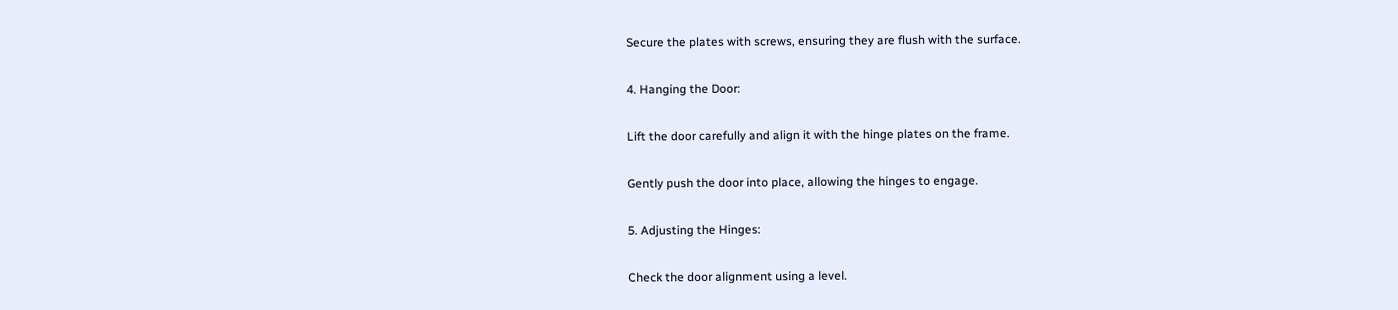Secure the plates with screws, ensuring they are flush with the surface.

4. Hanging the Door:

Lift the door carefully and align it with the hinge plates on the frame.

Gently push the door into place, allowing the hinges to engage.

5. Adjusting the Hinges:

Check the door alignment using a level.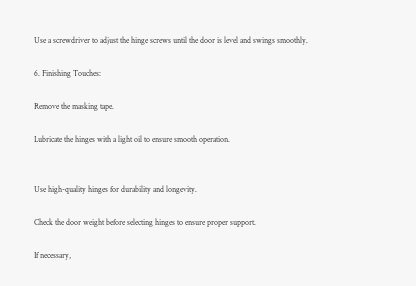Use a screwdriver to adjust the hinge screws until the door is level and swings smoothly.

6. Finishing Touches:

Remove the masking tape.

Lubricate the hinges with a light oil to ensure smooth operation.


Use high-quality hinges for durability and longevity.

Check the door weight before selecting hinges to ensure proper support.

If necessary,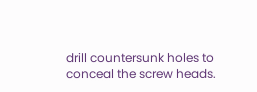drill countersunk holes to conceal the screw heads.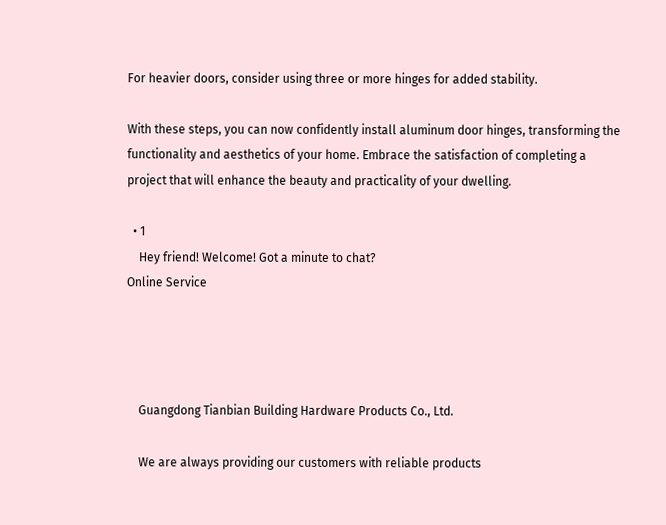For heavier doors, consider using three or more hinges for added stability.

With these steps, you can now confidently install aluminum door hinges, transforming the functionality and aesthetics of your home. Embrace the satisfaction of completing a project that will enhance the beauty and practicality of your dwelling.

  • 1
    Hey friend! Welcome! Got a minute to chat?
Online Service




    Guangdong Tianbian Building Hardware Products Co., Ltd.

    We are always providing our customers with reliable products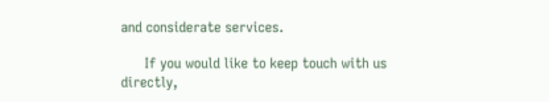and considerate services.

      If you would like to keep touch with us directly,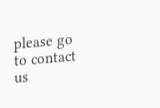please go to contact us